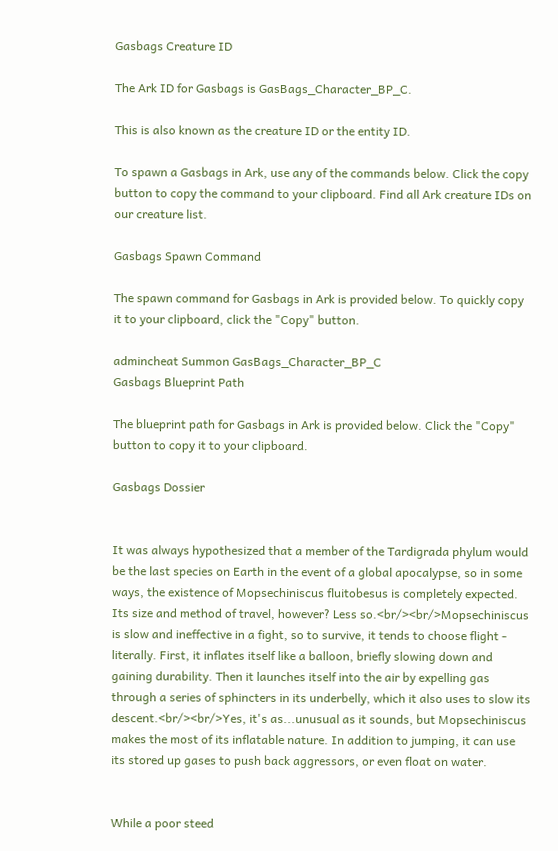Gasbags Creature ID

The Ark ID for Gasbags is GasBags_Character_BP_C.

This is also known as the creature ID or the entity ID.

To spawn a Gasbags in Ark, use any of the commands below. Click the copy button to copy the command to your clipboard. Find all Ark creature IDs on our creature list.

Gasbags Spawn Command

The spawn command for Gasbags in Ark is provided below. To quickly copy it to your clipboard, click the "Copy" button.

admincheat Summon GasBags_Character_BP_C
Gasbags Blueprint Path

The blueprint path for Gasbags in Ark is provided below. Click the "Copy" button to copy it to your clipboard.

Gasbags Dossier


It was always hypothesized that a member of the Tardigrada phylum would be the last species on Earth in the event of a global apocalypse, so in some ways, the existence of Mopsechiniscus fluitobesus is completely expected. Its size and method of travel, however? Less so.<br/><br/>Mopsechiniscus is slow and ineffective in a fight, so to survive, it tends to choose flight - literally. First, it inflates itself like a balloon, briefly slowing down and gaining durability. Then it launches itself into the air by expelling gas through a series of sphincters in its underbelly, which it also uses to slow its descent.<br/><br/>Yes, it's as...unusual as it sounds, but Mopsechiniscus makes the most of its inflatable nature. In addition to jumping, it can use its stored up gases to push back aggressors, or even float on water.


While a poor steed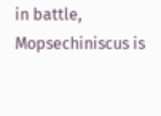in battle, Mopsechiniscus is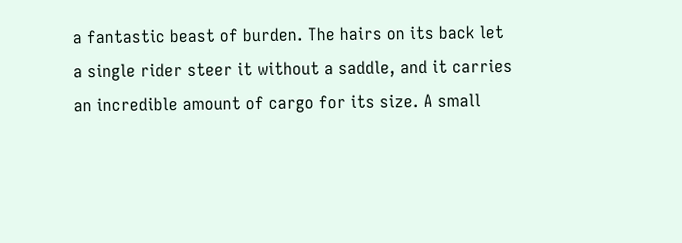a fantastic beast of burden. The hairs on its back let a single rider steer it without a saddle, and it carries an incredible amount of cargo for its size. A small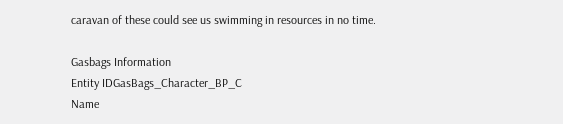caravan of these could see us swimming in resources in no time.

Gasbags Information
Entity IDGasBags_Character_BP_C
Name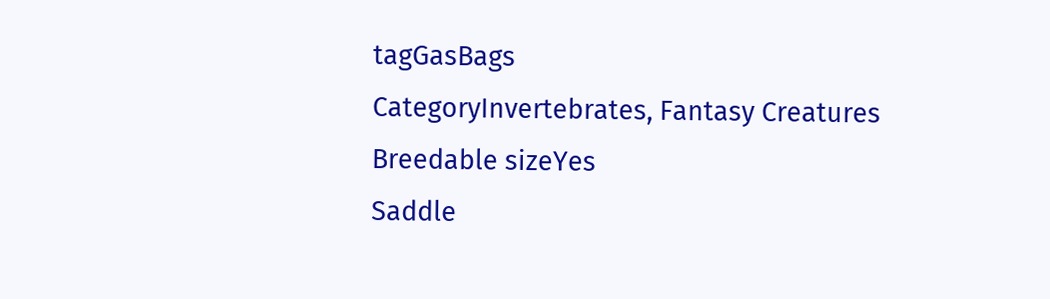tagGasBags
CategoryInvertebrates, Fantasy Creatures
Breedable sizeYes
Saddle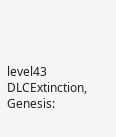level43
DLCExtinction, Genesis: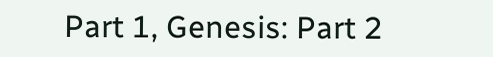Part 1, Genesis: Part 2